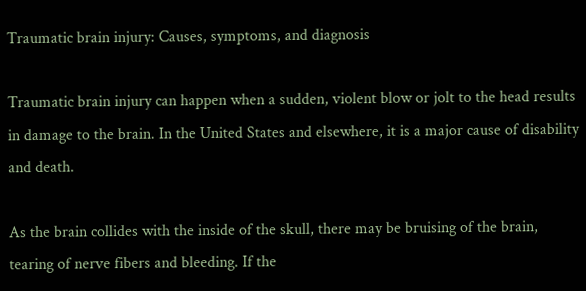Traumatic brain injury: Causes, symptoms, and diagnosis

Traumatic brain injury can happen when a sudden, violent blow or jolt to the head results in damage to the brain. In the United States and elsewhere, it is a major cause of disability and death.

As the brain collides with the inside of the skull, there may be bruising of the brain, tearing of nerve fibers and bleeding. If the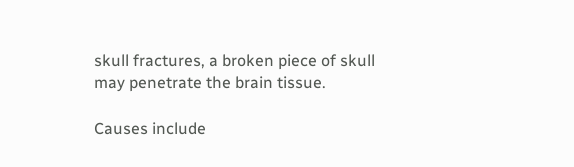skull fractures, a broken piece of skull may penetrate the brain tissue.

Causes include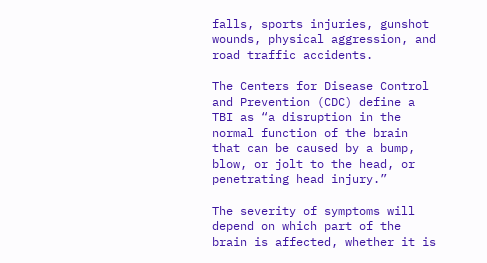falls, sports injuries, gunshot wounds, physical aggression, and road traffic accidents.

The Centers for Disease Control and Prevention (CDC) define a TBI as “a disruption in the normal function of the brain that can be caused by a bump, blow, or jolt to the head, or penetrating head injury.”

The severity of symptoms will depend on which part of the brain is affected, whether it is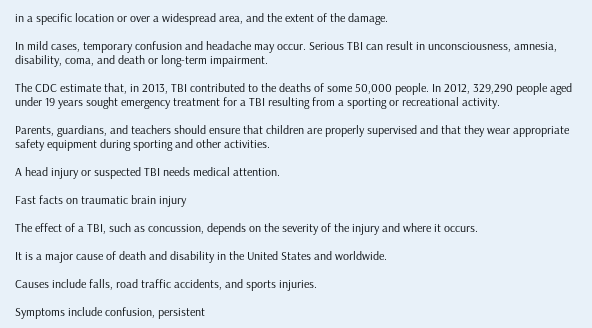in a specific location or over a widespread area, and the extent of the damage.

In mild cases, temporary confusion and headache may occur. Serious TBI can result in unconsciousness, amnesia, disability, coma, and death or long-term impairment.

The CDC estimate that, in 2013, TBI contributed to the deaths of some 50,000 people. In 2012, 329,290 people aged under 19 years sought emergency treatment for a TBI resulting from a sporting or recreational activity.

Parents, guardians, and teachers should ensure that children are properly supervised and that they wear appropriate safety equipment during sporting and other activities.

A head injury or suspected TBI needs medical attention.

Fast facts on traumatic brain injury

The effect of a TBI, such as concussion, depends on the severity of the injury and where it occurs.

It is a major cause of death and disability in the United States and worldwide.

Causes include falls, road traffic accidents, and sports injuries.

Symptoms include confusion, persistent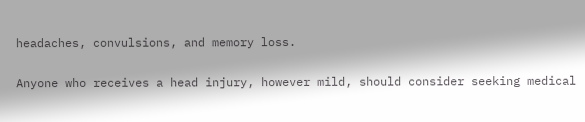headaches, convulsions, and memory loss.

Anyone who receives a head injury, however mild, should consider seeking medical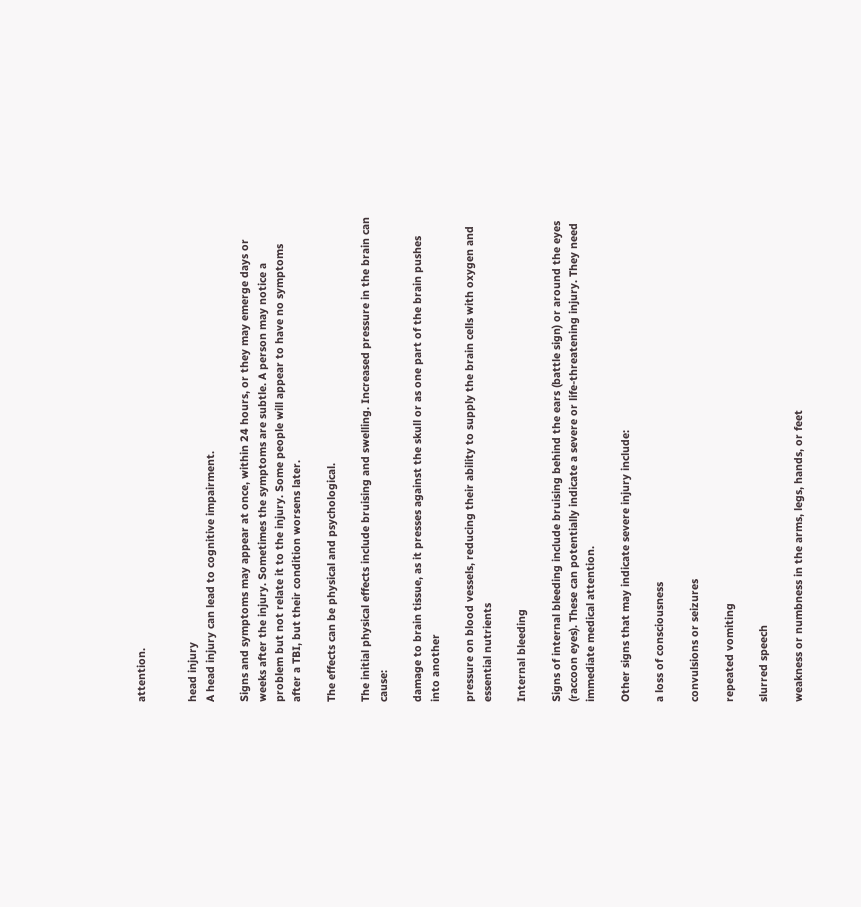attention.


head injury
A head injury can lead to cognitive impairment.

Signs and symptoms may appear at once, within 24 hours, or they may emerge days or weeks after the injury. Sometimes the symptoms are subtle. A person may notice a problem but not relate it to the injury. Some people will appear to have no symptoms after a TBI, but their condition worsens later.

The effects can be physical and psychological.

The initial physical effects include bruising and swelling. Increased pressure in the brain can cause:

damage to brain tissue, as it presses against the skull or as one part of the brain pushes into another

pressure on blood vessels, reducing their ability to supply the brain cells with oxygen and essential nutrients

Internal bleeding

Signs of internal bleeding include bruising behind the ears (battle sign) or around the eyes (raccoon eyes). These can potentially indicate a severe or life-threatening injury. They need immediate medical attention.

Other signs that may indicate severe injury include:

a loss of consciousness

convulsions or seizures

repeated vomiting

slurred speech

weakness or numbness in the arms, legs, hands, or feet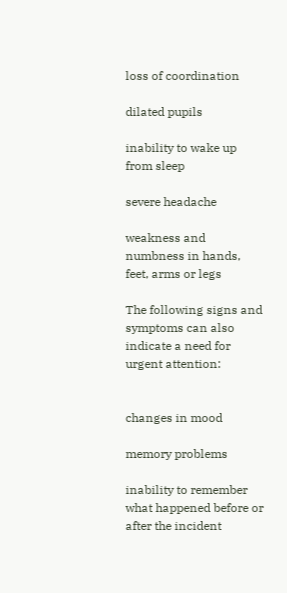loss of coordination

dilated pupils

inability to wake up from sleep

severe headache

weakness and numbness in hands, feet, arms or legs

The following signs and symptoms can also indicate a need for urgent attention:


changes in mood

memory problems

inability to remember what happened before or after the incident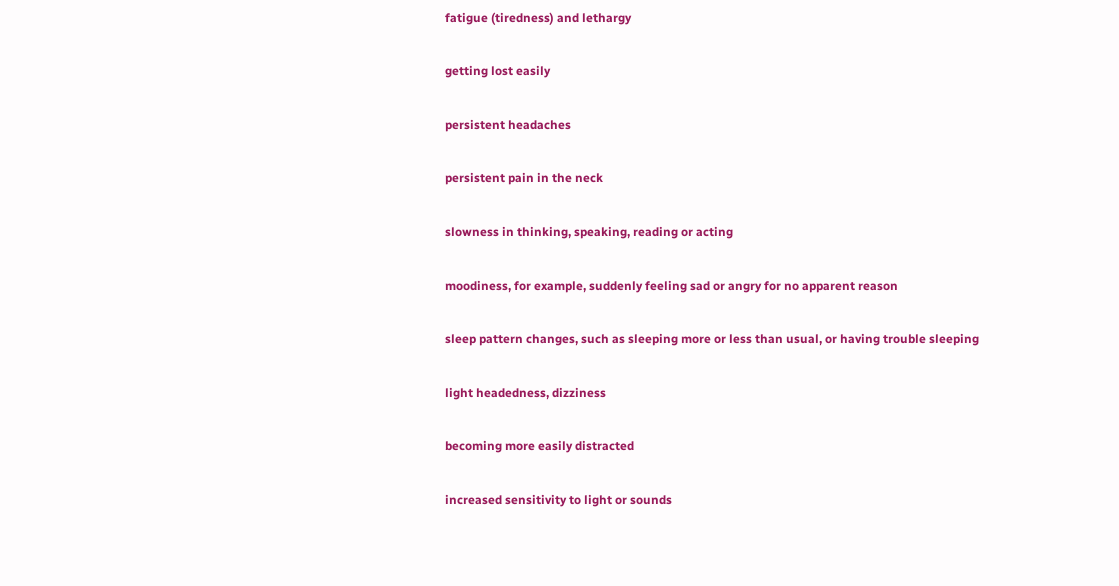fatigue (tiredness) and lethargy

getting lost easily

persistent headaches

persistent pain in the neck

slowness in thinking, speaking, reading or acting

moodiness, for example, suddenly feeling sad or angry for no apparent reason

sleep pattern changes, such as sleeping more or less than usual, or having trouble sleeping

light headedness, dizziness

becoming more easily distracted

increased sensitivity to light or sounds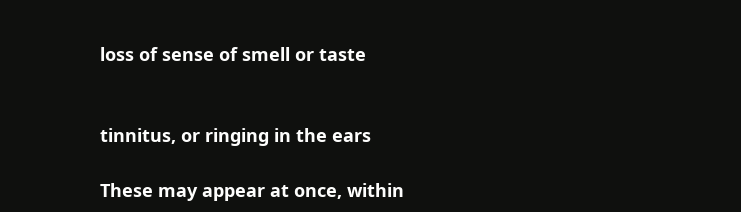loss of sense of smell or taste


tinnitus, or ringing in the ears

These may appear at once, within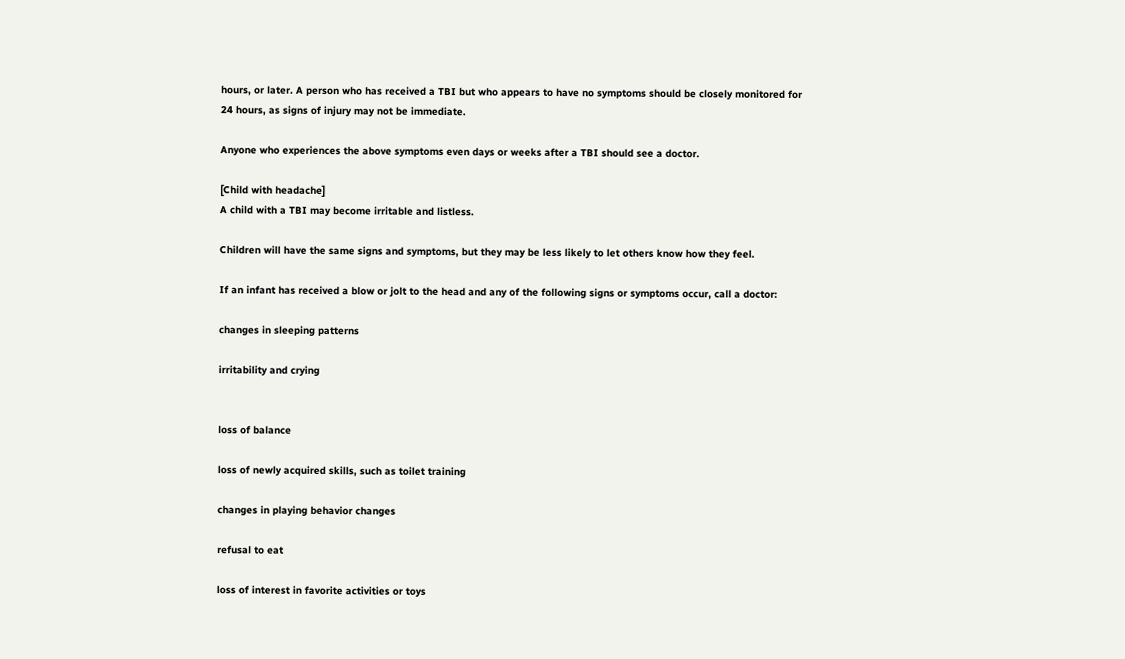hours, or later. A person who has received a TBI but who appears to have no symptoms should be closely monitored for 24 hours, as signs of injury may not be immediate.

Anyone who experiences the above symptoms even days or weeks after a TBI should see a doctor.

[Child with headache]
A child with a TBI may become irritable and listless.

Children will have the same signs and symptoms, but they may be less likely to let others know how they feel.

If an infant has received a blow or jolt to the head and any of the following signs or symptoms occur, call a doctor:

changes in sleeping patterns

irritability and crying


loss of balance

loss of newly acquired skills, such as toilet training

changes in playing behavior changes

refusal to eat

loss of interest in favorite activities or toys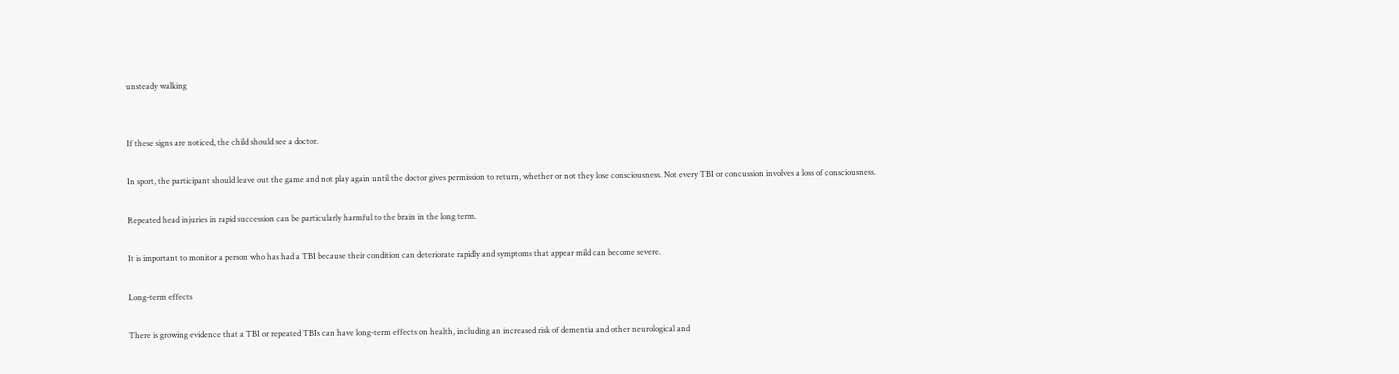unsteady walking


If these signs are noticed, the child should see a doctor.

In sport, the participant should leave out the game and not play again until the doctor gives permission to return, whether or not they lose consciousness. Not every TBI or concussion involves a loss of consciousness.

Repeated head injuries in rapid succession can be particularly harmful to the brain in the long term.

It is important to monitor a person who has had a TBI because their condition can deteriorate rapidly and symptoms that appear mild can become severe.

Long-term effects

There is growing evidence that a TBI or repeated TBIs can have long-term effects on health, including an increased risk of dementia and other neurological and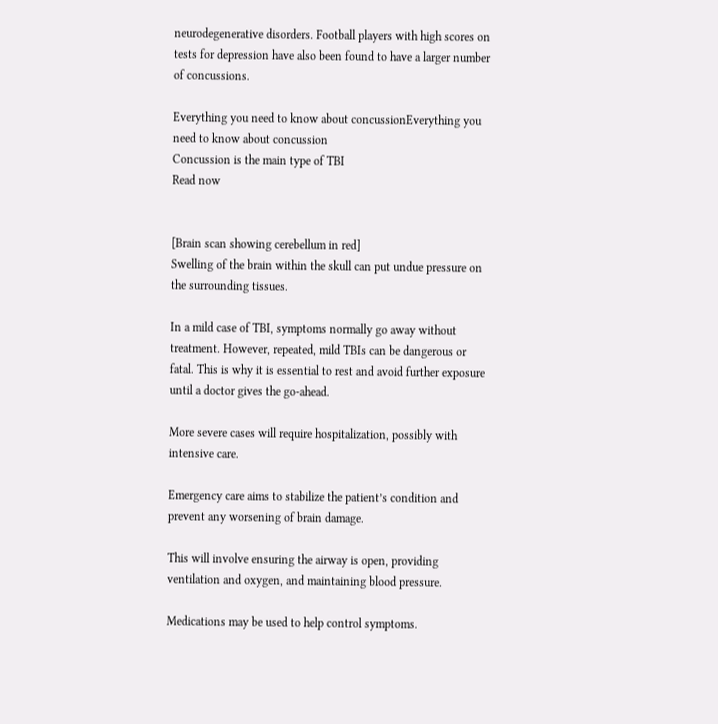neurodegenerative disorders. Football players with high scores on tests for depression have also been found to have a larger number of concussions.

Everything you need to know about concussionEverything you need to know about concussion
Concussion is the main type of TBI
Read now


[Brain scan showing cerebellum in red]
Swelling of the brain within the skull can put undue pressure on the surrounding tissues.

In a mild case of TBI, symptoms normally go away without treatment. However, repeated, mild TBIs can be dangerous or fatal. This is why it is essential to rest and avoid further exposure until a doctor gives the go-ahead.

More severe cases will require hospitalization, possibly with intensive care.

Emergency care aims to stabilize the patient’s condition and prevent any worsening of brain damage.

This will involve ensuring the airway is open, providing ventilation and oxygen, and maintaining blood pressure.

Medications may be used to help control symptoms.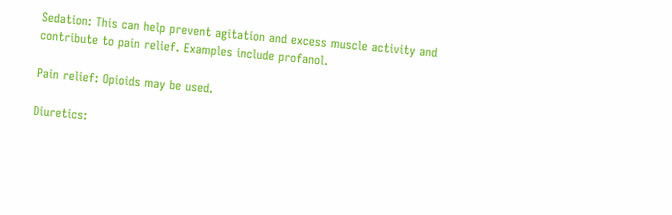Sedation: This can help prevent agitation and excess muscle activity and contribute to pain relief. Examples include profanol.

Pain relief: Opioids may be used.

Diuretics: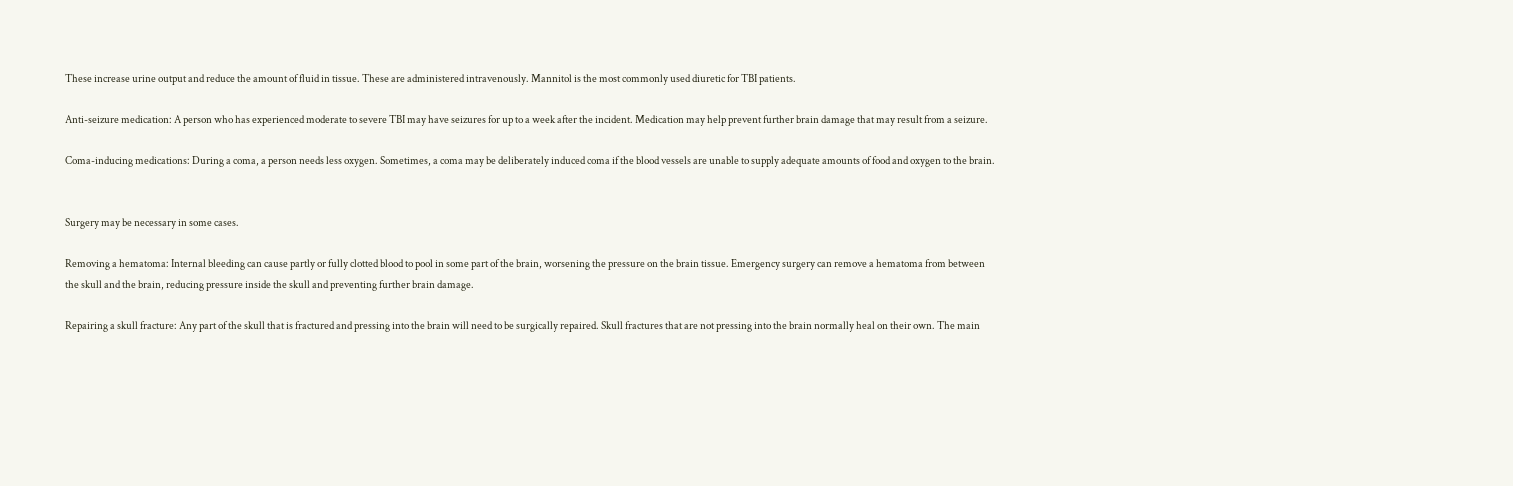These increase urine output and reduce the amount of fluid in tissue. These are administered intravenously. Mannitol is the most commonly used diuretic for TBI patients.

Anti-seizure medication: A person who has experienced moderate to severe TBI may have seizures for up to a week after the incident. Medication may help prevent further brain damage that may result from a seizure.

Coma-inducing medications: During a coma, a person needs less oxygen. Sometimes, a coma may be deliberately induced coma if the blood vessels are unable to supply adequate amounts of food and oxygen to the brain.


Surgery may be necessary in some cases.

Removing a hematoma: Internal bleeding can cause partly or fully clotted blood to pool in some part of the brain, worsening the pressure on the brain tissue. Emergency surgery can remove a hematoma from between the skull and the brain, reducing pressure inside the skull and preventing further brain damage.

Repairing a skull fracture: Any part of the skull that is fractured and pressing into the brain will need to be surgically repaired. Skull fractures that are not pressing into the brain normally heal on their own. The main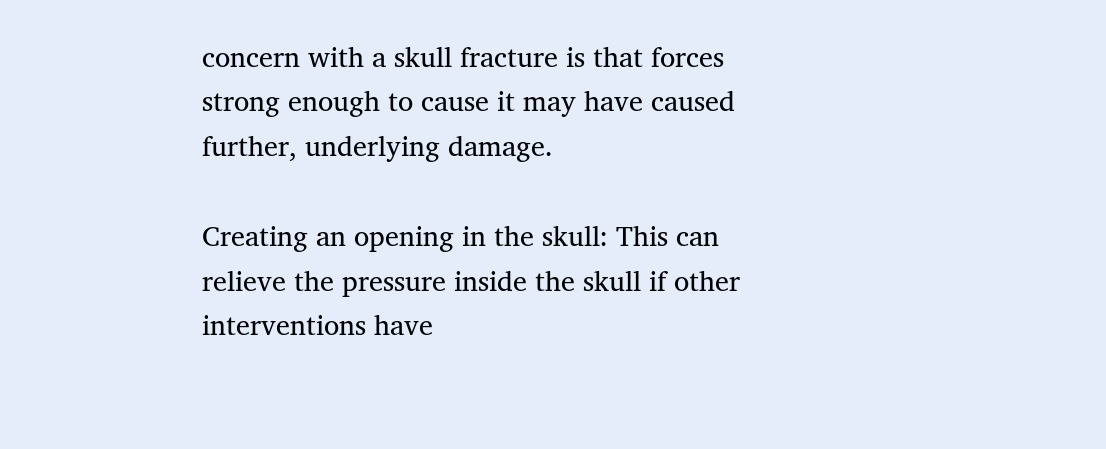concern with a skull fracture is that forces strong enough to cause it may have caused further, underlying damage.

Creating an opening in the skull: This can relieve the pressure inside the skull if other interventions have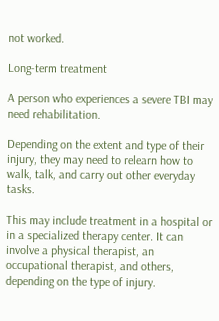not worked.

Long-term treatment

A person who experiences a severe TBI may need rehabilitation.

Depending on the extent and type of their injury, they may need to relearn how to walk, talk, and carry out other everyday tasks.

This may include treatment in a hospital or in a specialized therapy center. It can involve a physical therapist, an occupational therapist, and others, depending on the type of injury.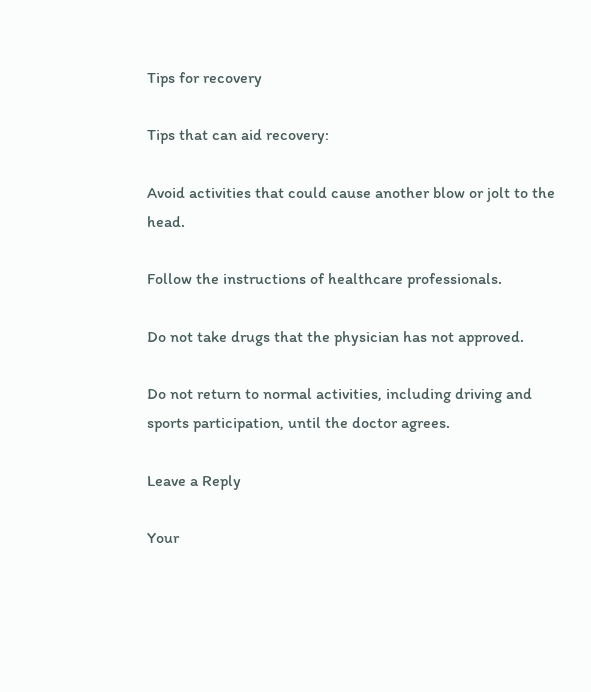Tips for recovery

Tips that can aid recovery:

Avoid activities that could cause another blow or jolt to the head.

Follow the instructions of healthcare professionals.

Do not take drugs that the physician has not approved.

Do not return to normal activities, including driving and sports participation, until the doctor agrees.

Leave a Reply

Your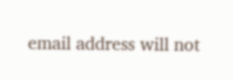email address will not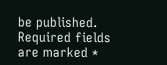be published. Required fields are marked *